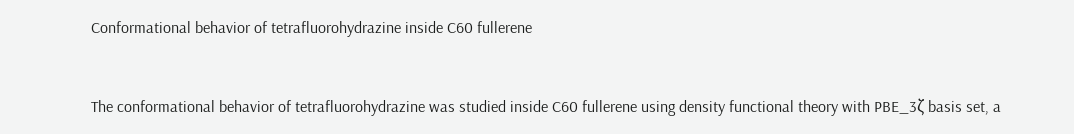Conformational behavior of tetrafluorohydrazine inside C60 fullerene


The conformational behavior of tetrafluorohydrazine was studied inside C60 fullerene using density functional theory with PBE_3ζ basis set, a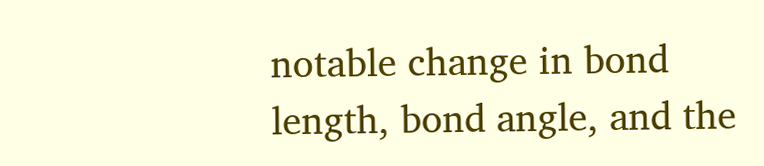notable change in bond length, bond angle, and the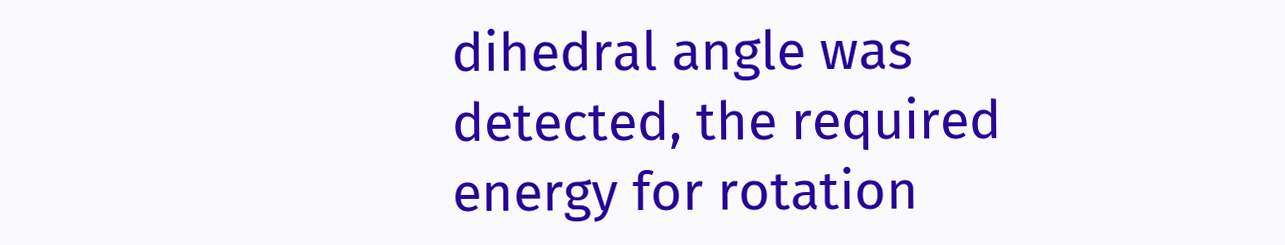dihedral angle was detected, the required energy for rotation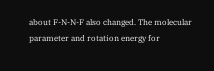about F-N-N-F also changed. The molecular parameter and rotation energy for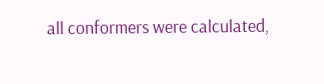all conformers were calculated,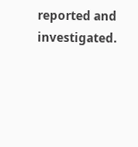reported and investigated.